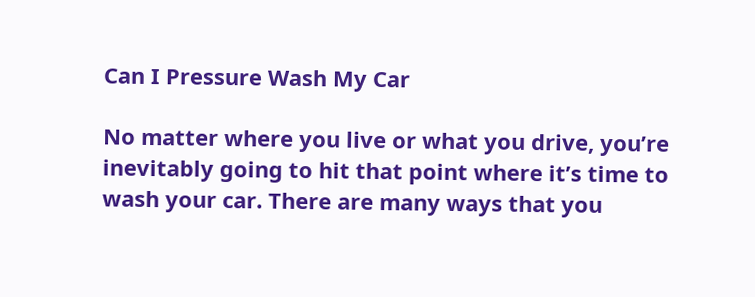Can I Pressure Wash My Car

No matter where you live or what you drive, you’re inevitably going to hit that point where it’s time to wash your car. There are many ways that you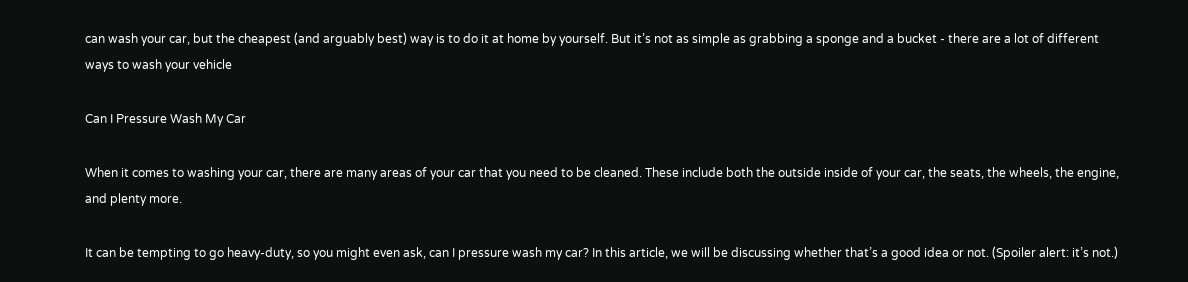can wash your car, but the cheapest (and arguably best) way is to do it at home by yourself. But it’s not as simple as grabbing a sponge and a bucket - there are a lot of different ways to wash your vehicle

Can I Pressure Wash My Car

When it comes to washing your car, there are many areas of your car that you need to be cleaned. These include both the outside inside of your car, the seats, the wheels, the engine, and plenty more.

It can be tempting to go heavy-duty, so you might even ask, can I pressure wash my car? In this article, we will be discussing whether that’s a good idea or not. (Spoiler alert: it’s not.)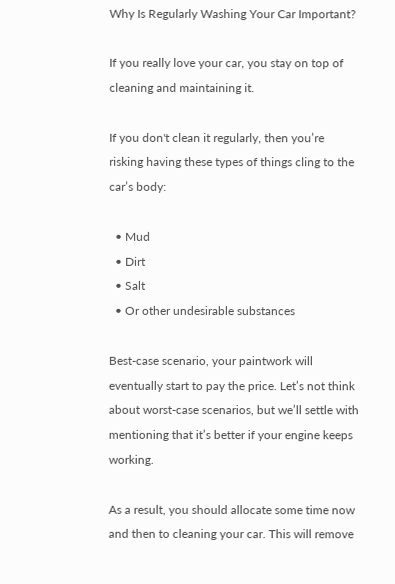Why Is Regularly Washing Your Car Important?

If you really love your car, you stay on top of cleaning and maintaining it.

If you don't clean it regularly, then you’re risking having these types of things cling to the car’s body:

  • Mud
  • Dirt
  • Salt
  • Or other undesirable substances

Best-case scenario, your paintwork will eventually start to pay the price. Let’s not think about worst-case scenarios, but we’ll settle with mentioning that it’s better if your engine keeps working.

As a result, you should allocate some time now and then to cleaning your car. This will remove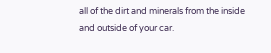all of the dirt and minerals from the inside and outside of your car.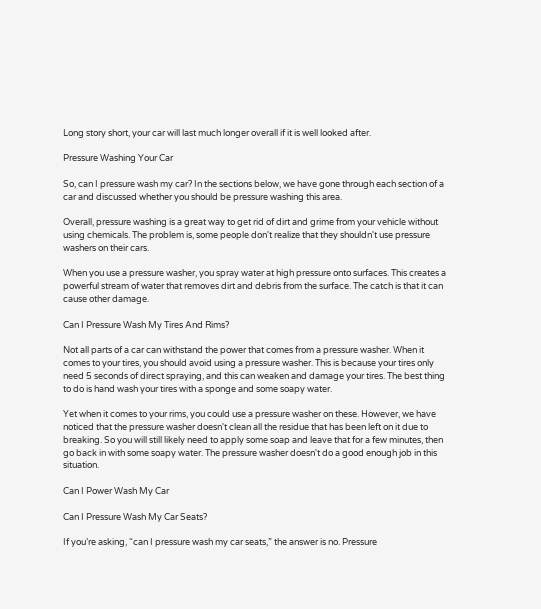Long story short, your car will last much longer overall if it is well looked after.

Pressure Washing Your Car

So, can I pressure wash my car? In the sections below, we have gone through each section of a car and discussed whether you should be pressure washing this area.

Overall, pressure washing is a great way to get rid of dirt and grime from your vehicle without using chemicals. The problem is, some people don't realize that they shouldn't use pressure washers on their cars.

When you use a pressure washer, you spray water at high pressure onto surfaces. This creates a powerful stream of water that removes dirt and debris from the surface. The catch is that it can cause other damage.

Can I Pressure Wash My Tires And Rims?

Not all parts of a car can withstand the power that comes from a pressure washer. When it comes to your tires, you should avoid using a pressure washer. This is because your tires only need 5 seconds of direct spraying, and this can weaken and damage your tires. The best thing to do is hand wash your tires with a sponge and some soapy water.

Yet when it comes to your rims, you could use a pressure washer on these. However, we have noticed that the pressure washer doesn't clean all the residue that has been left on it due to breaking. So you will still likely need to apply some soap and leave that for a few minutes, then go back in with some soapy water. The pressure washer doesn't do a good enough job in this situation.

Can I Power Wash My Car

Can I Pressure Wash My Car Seats?

If you’re asking, “can I pressure wash my car seats,” the answer is no. Pressure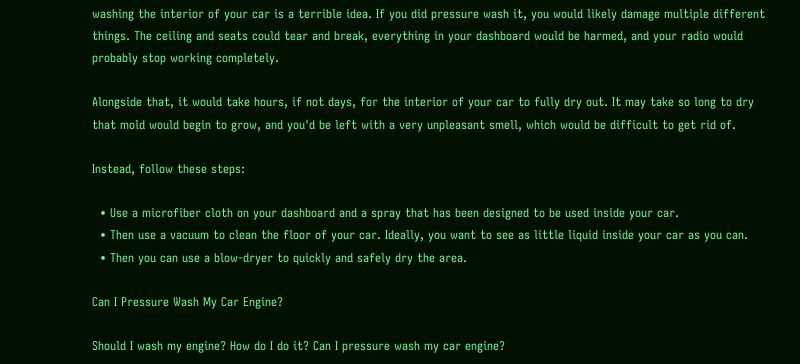washing the interior of your car is a terrible idea. If you did pressure wash it, you would likely damage multiple different things. The ceiling and seats could tear and break, everything in your dashboard would be harmed, and your radio would probably stop working completely.

Alongside that, it would take hours, if not days, for the interior of your car to fully dry out. It may take so long to dry that mold would begin to grow, and you'd be left with a very unpleasant smell, which would be difficult to get rid of.

Instead, follow these steps:

  • Use a microfiber cloth on your dashboard and a spray that has been designed to be used inside your car.
  • Then use a vacuum to clean the floor of your car. Ideally, you want to see as little liquid inside your car as you can.
  • Then you can use a blow-dryer to quickly and safely dry the area.

Can I Pressure Wash My Car Engine?

Should I wash my engine? How do I do it? Can I pressure wash my car engine?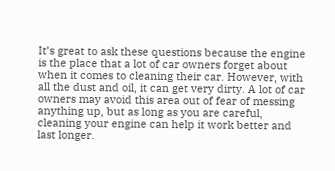It’s great to ask these questions because the engine is the place that a lot of car owners forget about when it comes to cleaning their car. However, with all the dust and oil, it can get very dirty. A lot of car owners may avoid this area out of fear of messing anything up, but as long as you are careful, cleaning your engine can help it work better and last longer.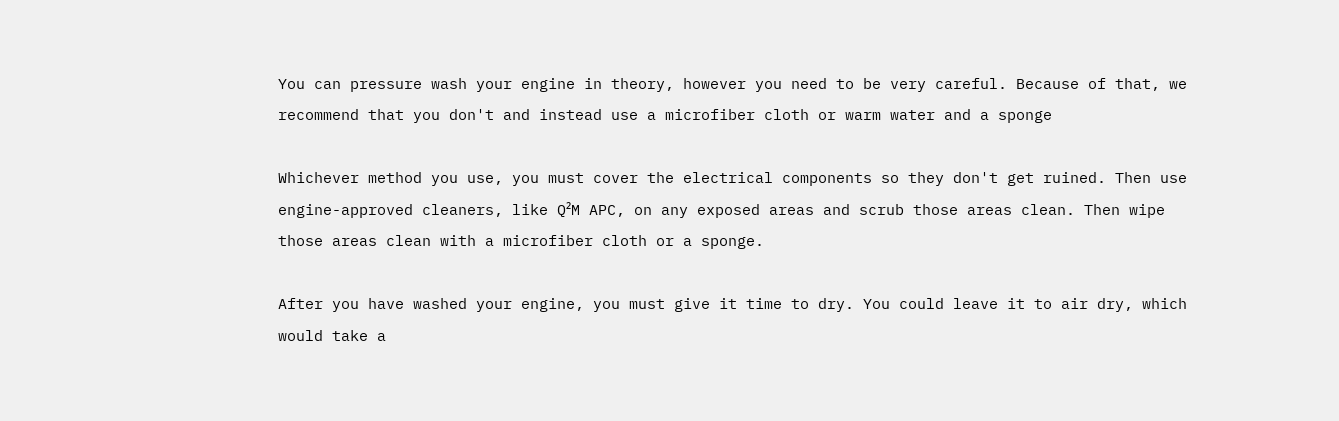You can pressure wash your engine in theory, however you need to be very careful. Because of that, we recommend that you don't and instead use a microfiber cloth or warm water and a sponge

Whichever method you use, you must cover the electrical components so they don't get ruined. Then use engine-approved cleaners, like Q²M APC, on any exposed areas and scrub those areas clean. Then wipe those areas clean with a microfiber cloth or a sponge.

After you have washed your engine, you must give it time to dry. You could leave it to air dry, which would take a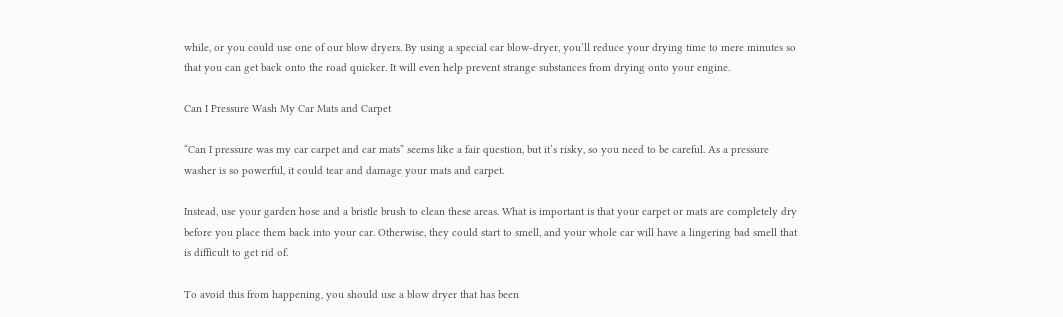while, or you could use one of our blow dryers. By using a special car blow-dryer, you’ll reduce your drying time to mere minutes so that you can get back onto the road quicker. It will even help prevent strange substances from drying onto your engine.

Can I Pressure Wash My Car Mats and Carpet

“Can I pressure was my car carpet and car mats” seems like a fair question, but it’s risky, so you need to be careful. As a pressure washer is so powerful, it could tear and damage your mats and carpet.

Instead, use your garden hose and a bristle brush to clean these areas. What is important is that your carpet or mats are completely dry before you place them back into your car. Otherwise, they could start to smell, and your whole car will have a lingering bad smell that is difficult to get rid of.

To avoid this from happening, you should use a blow dryer that has been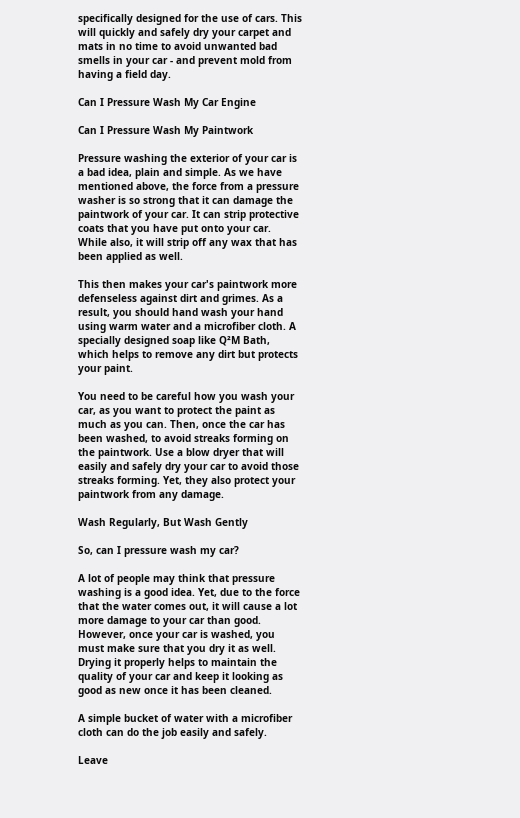specifically designed for the use of cars. This will quickly and safely dry your carpet and mats in no time to avoid unwanted bad smells in your car - and prevent mold from having a field day.

Can I Pressure Wash My Car Engine

Can I Pressure Wash My Paintwork

Pressure washing the exterior of your car is a bad idea, plain and simple. As we have mentioned above, the force from a pressure washer is so strong that it can damage the paintwork of your car. It can strip protective coats that you have put onto your car. While also, it will strip off any wax that has been applied as well.

This then makes your car's paintwork more defenseless against dirt and grimes. As a result, you should hand wash your hand using warm water and a microfiber cloth. A specially designed soap like Q²M Bath, which helps to remove any dirt but protects your paint.

You need to be careful how you wash your car, as you want to protect the paint as much as you can. Then, once the car has been washed, to avoid streaks forming on the paintwork. Use a blow dryer that will easily and safely dry your car to avoid those streaks forming. Yet, they also protect your paintwork from any damage.

Wash Regularly, But Wash Gently

So, can I pressure wash my car?

A lot of people may think that pressure washing is a good idea. Yet, due to the force that the water comes out, it will cause a lot more damage to your car than good. However, once your car is washed, you must make sure that you dry it as well. Drying it properly helps to maintain the quality of your car and keep it looking as good as new once it has been cleaned.

A simple bucket of water with a microfiber cloth can do the job easily and safely.

Leave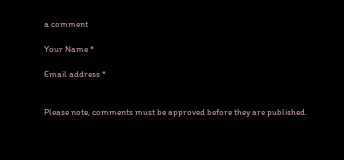a comment

Your Name *

Email address *


Please note, comments must be approved before they are published.